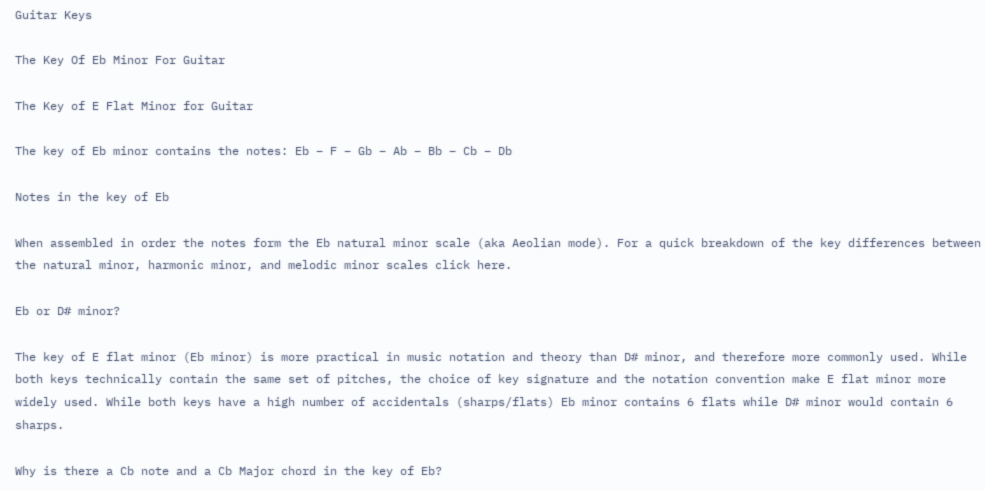Guitar Keys

The Key Of Eb Minor For Guitar

The Key of E Flat Minor for Guitar

The key of Eb minor contains the notes: Eb – F – Gb – Ab – Bb – Cb – Db

Notes in the key of Eb

When assembled in order the notes form the Eb natural minor scale (aka Aeolian mode). For a quick breakdown of the key differences between the natural minor, harmonic minor, and melodic minor scales click here.

Eb or D# minor?

The key of E flat minor (Eb minor) is more practical in music notation and theory than D# minor, and therefore more commonly used. While both keys technically contain the same set of pitches, the choice of key signature and the notation convention make E flat minor more widely used. While both keys have a high number of accidentals (sharps/flats) Eb minor contains 6 flats while D# minor would contain 6 sharps.

Why is there a Cb note and a Cb Major chord in the key of Eb?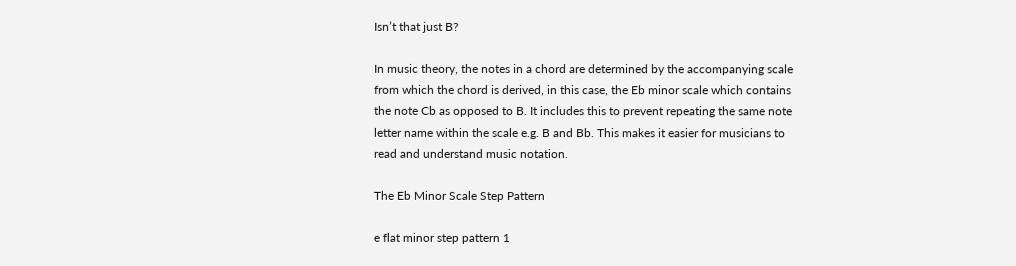Isn’t that just B?

In music theory, the notes in a chord are determined by the accompanying scale from which the chord is derived, in this case, the Eb minor scale which contains the note Cb as opposed to B. It includes this to prevent repeating the same note letter name within the scale e.g. B and Bb. This makes it easier for musicians to read and understand music notation.

The Eb Minor Scale Step Pattern

e flat minor step pattern 1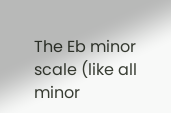The Eb minor scale (like all minor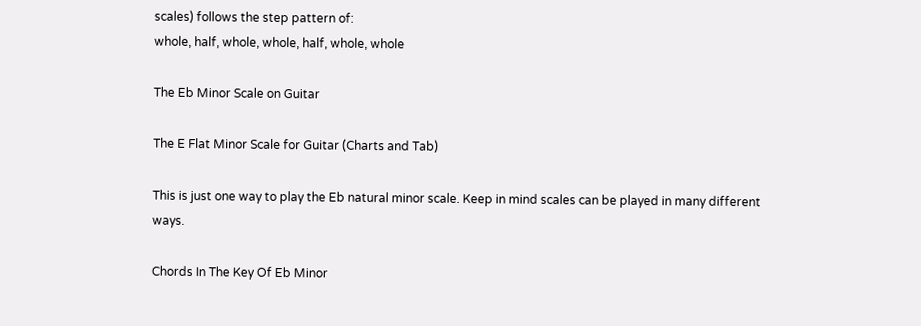scales) follows the step pattern of:
whole, half, whole, whole, half, whole, whole

The Eb Minor Scale on Guitar

The E Flat Minor Scale for Guitar (Charts and Tab)

This is just one way to play the Eb natural minor scale. Keep in mind scales can be played in many different ways.

Chords In The Key Of Eb Minor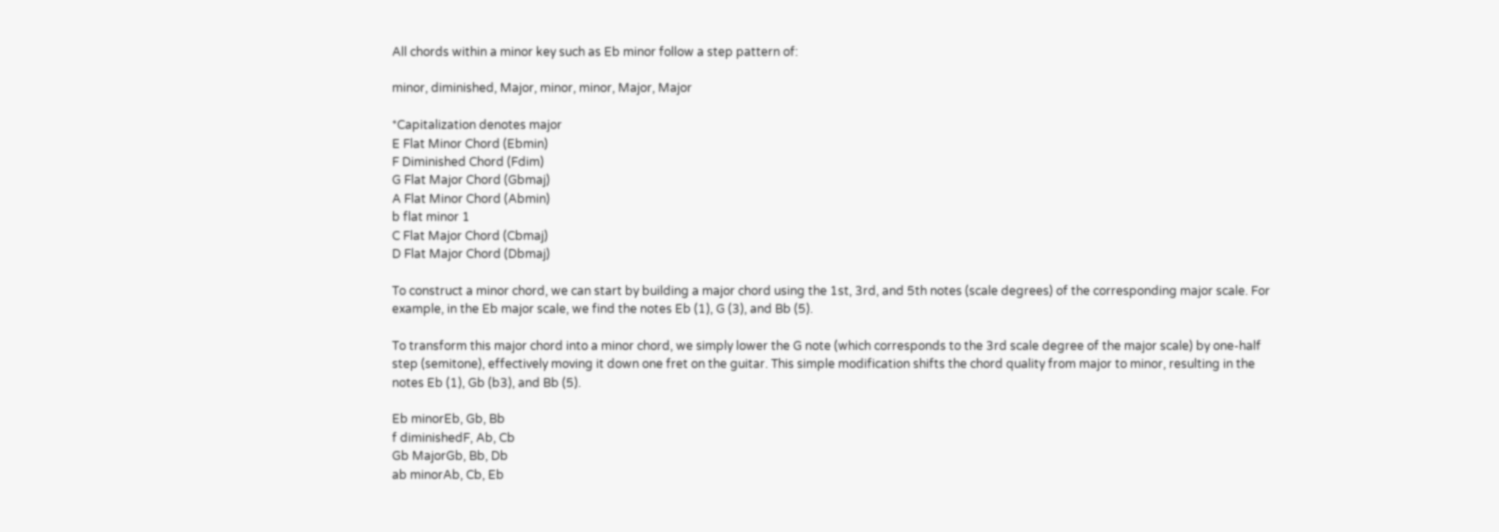All chords within a minor key such as Eb minor follow a step pattern of:

minor, diminished, Major, minor, minor, Major, Major

*Capitalization denotes major
E Flat Minor Chord (Ebmin)
F Diminished Chord (Fdim)
G Flat Major Chord (Gbmaj)
A Flat Minor Chord (Abmin)
b flat minor 1
C Flat Major Chord (Cbmaj)
D Flat Major Chord (Dbmaj)

To construct a minor chord, we can start by building a major chord using the 1st, 3rd, and 5th notes (scale degrees) of the corresponding major scale. For example, in the Eb major scale, we find the notes Eb (1), G (3), and Bb (5).

To transform this major chord into a minor chord, we simply lower the G note (which corresponds to the 3rd scale degree of the major scale) by one-half step (semitone), effectively moving it down one fret on the guitar. This simple modification shifts the chord quality from major to minor, resulting in the notes Eb (1), Gb (b3), and Bb (5).

Eb minorEb, Gb, Bb
f diminishedF, Ab, Cb
Gb MajorGb, Bb, Db
ab minorAb, Cb, Eb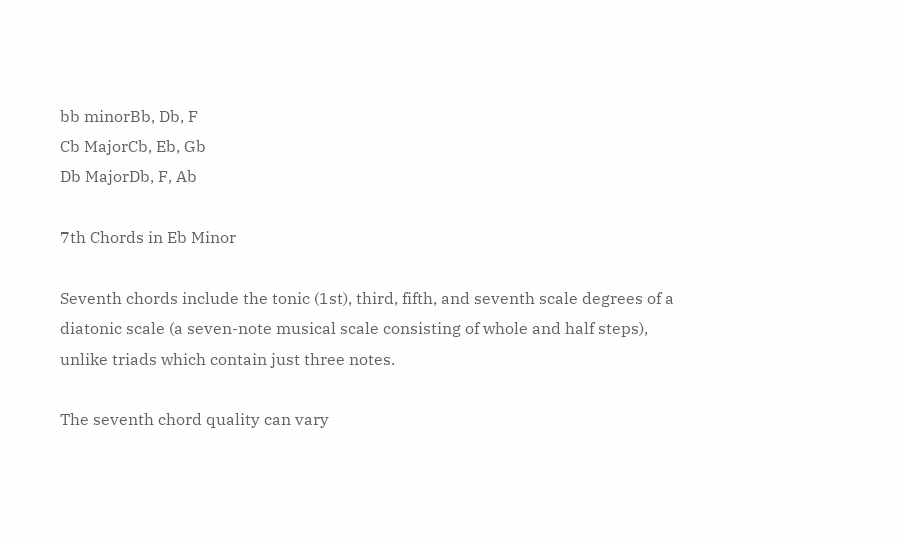bb minorBb, Db, F
Cb MajorCb, Eb, Gb
Db MajorDb, F, Ab

7th Chords in Eb Minor

Seventh chords include the tonic (1st), third, fifth, and seventh scale degrees of a diatonic scale (a seven-note musical scale consisting of whole and half steps), unlike triads which contain just three notes.

The seventh chord quality can vary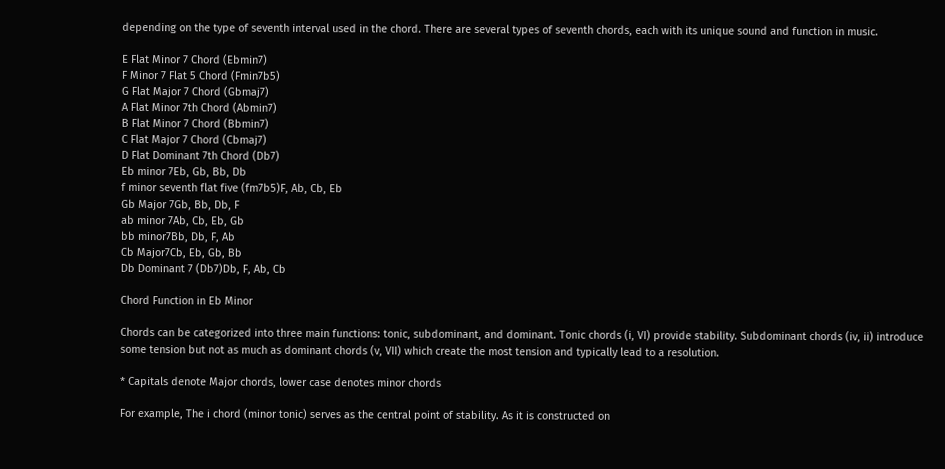depending on the type of seventh interval used in the chord. There are several types of seventh chords, each with its unique sound and function in music.

E Flat Minor 7 Chord (Ebmin7)
F Minor 7 Flat 5 Chord (Fmin7b5)
G Flat Major 7 Chord (Gbmaj7)
A Flat Minor 7th Chord (Abmin7)
B Flat Minor 7 Chord (Bbmin7)
C Flat Major 7 Chord (Cbmaj7)
D Flat Dominant 7th Chord (Db7)
Eb minor 7Eb, Gb, Bb, Db
f minor seventh flat five (fm7b5)F, Ab, Cb, Eb
Gb Major 7Gb, Bb, Db, F
ab minor 7Ab, Cb, Eb, Gb
bb minor7Bb, Db, F, Ab
Cb Major7Cb, Eb, Gb, Bb
Db Dominant 7 (Db7)Db, F, Ab, Cb

Chord Function in Eb Minor

Chords can be categorized into three main functions: tonic, subdominant, and dominant. Tonic chords (i, VI) provide stability. Subdominant chords (iv, ii) introduce some tension but not as much as dominant chords (v, VII) which create the most tension and typically lead to a resolution.

* Capitals denote Major chords, lower case denotes minor chords

For example, The i chord (minor tonic) serves as the central point of stability. As it is constructed on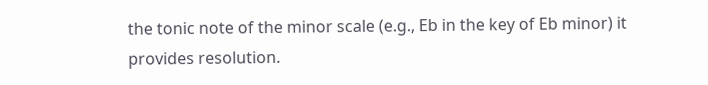the tonic note of the minor scale (e.g., Eb in the key of Eb minor) it provides resolution.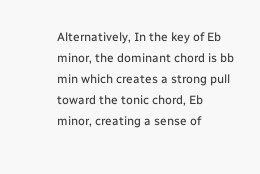Alternatively, In the key of Eb minor, the dominant chord is bb min which creates a strong pull toward the tonic chord, Eb minor, creating a sense of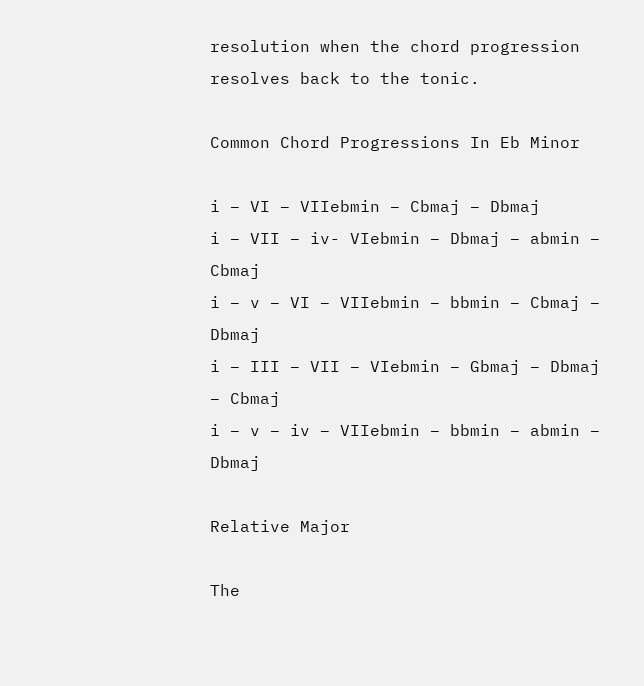resolution when the chord progression resolves back to the tonic.

Common Chord Progressions In Eb Minor

i – VI – VIIebmin – Cbmaj – Dbmaj
i – VII – iv- VIebmin – Dbmaj – abmin – Cbmaj
i – v – VI – VIIebmin – bbmin – Cbmaj – Dbmaj
i – III – VII – VIebmin – Gbmaj – Dbmaj – Cbmaj
i – v – iv – VIIebmin – bbmin – abmin – Dbmaj

Relative Major

The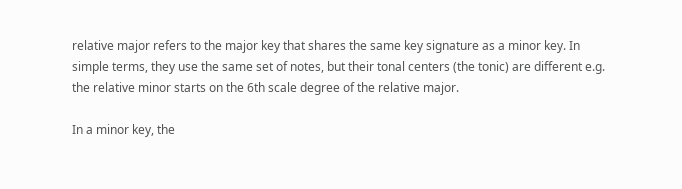relative major refers to the major key that shares the same key signature as a minor key. In simple terms, they use the same set of notes, but their tonal centers (the tonic) are different e.g. the relative minor starts on the 6th scale degree of the relative major.

In a minor key, the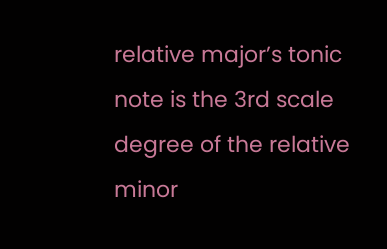relative major’s tonic note is the 3rd scale degree of the relative minor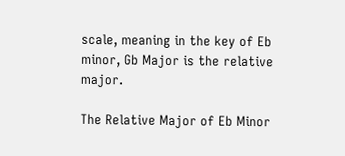scale, meaning in the key of Eb minor, Gb Major is the relative major.

The Relative Major of Eb Minor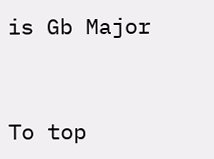is Gb Major


To top